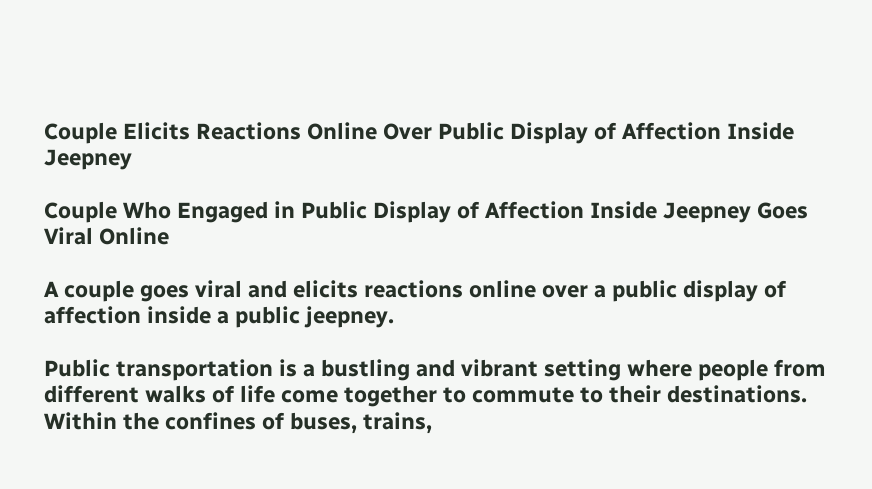Couple Elicits Reactions Online Over Public Display of Affection Inside Jeepney

Couple Who Engaged in Public Display of Affection Inside Jeepney Goes Viral Online

A couple goes viral and elicits reactions online over a public display of affection inside a public jeepney.

Public transportation is a bustling and vibrant setting where people from different walks of life come together to commute to their destinations. Within the confines of buses, trains,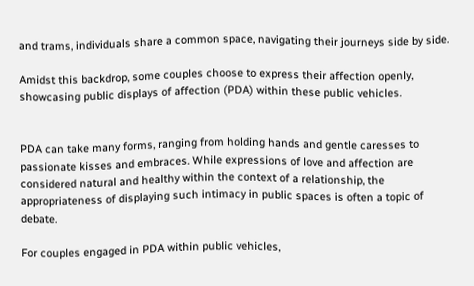and trams, individuals share a common space, navigating their journeys side by side.

Amidst this backdrop, some couples choose to express their affection openly, showcasing public displays of affection (PDA) within these public vehicles.


PDA can take many forms, ranging from holding hands and gentle caresses to passionate kisses and embraces. While expressions of love and affection are considered natural and healthy within the context of a relationship, the appropriateness of displaying such intimacy in public spaces is often a topic of debate.

For couples engaged in PDA within public vehicles,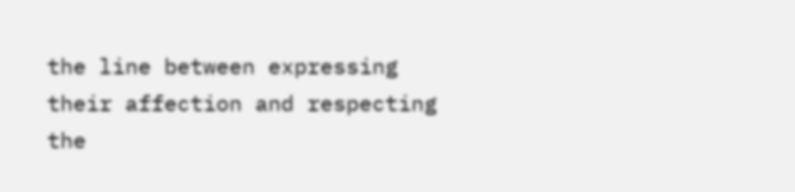the line between expressing their affection and respecting the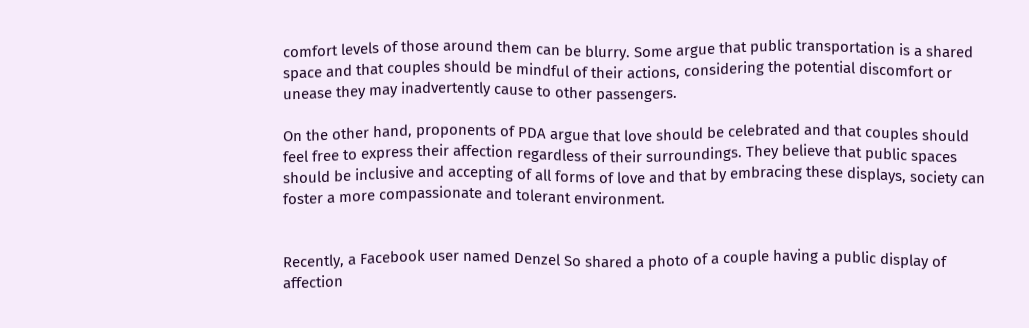comfort levels of those around them can be blurry. Some argue that public transportation is a shared space and that couples should be mindful of their actions, considering the potential discomfort or unease they may inadvertently cause to other passengers.

On the other hand, proponents of PDA argue that love should be celebrated and that couples should feel free to express their affection regardless of their surroundings. They believe that public spaces should be inclusive and accepting of all forms of love and that by embracing these displays, society can foster a more compassionate and tolerant environment.


Recently, a Facebook user named Denzel So shared a photo of a couple having a public display of affection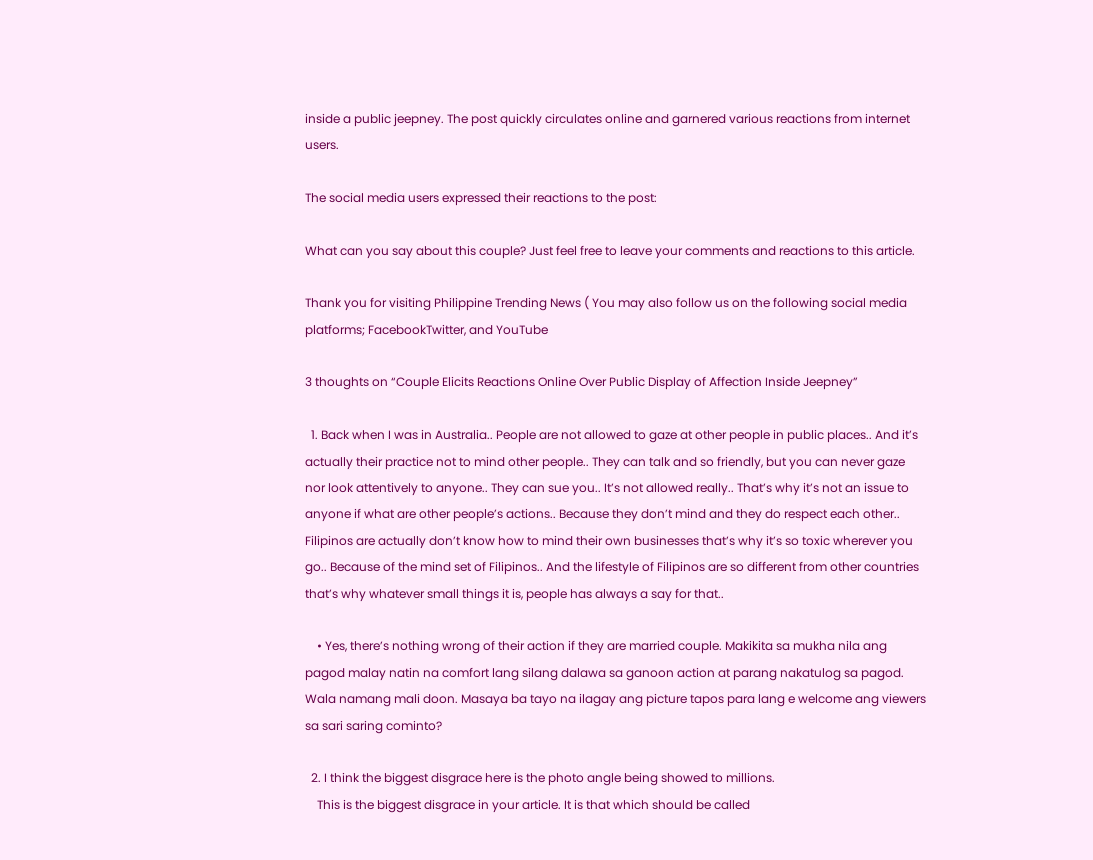inside a public jeepney. The post quickly circulates online and garnered various reactions from internet users.

The social media users expressed their reactions to the post:

What can you say about this couple? Just feel free to leave your comments and reactions to this article.

Thank you for visiting Philippine Trending News ( You may also follow us on the following social media platforms; FacebookTwitter, and YouTube

3 thoughts on “Couple Elicits Reactions Online Over Public Display of Affection Inside Jeepney”

  1. Back when I was in Australia.. People are not allowed to gaze at other people in public places.. And it’s actually their practice not to mind other people.. They can talk and so friendly, but you can never gaze nor look attentively to anyone.. They can sue you.. It’s not allowed really.. That’s why it’s not an issue to anyone if what are other people’s actions.. Because they don’t mind and they do respect each other.. Filipinos are actually don’t know how to mind their own businesses that’s why it’s so toxic wherever you go.. Because of the mind set of Filipinos.. And the lifestyle of Filipinos are so different from other countries that’s why whatever small things it is, people has always a say for that..

    • Yes, there’s nothing wrong of their action if they are married couple. Makikita sa mukha nila ang pagod malay natin na comfort lang silang dalawa sa ganoon action at parang nakatulog sa pagod. Wala namang mali doon. Masaya ba tayo na ilagay ang picture tapos para lang e welcome ang viewers sa sari saring cominto?

  2. I think the biggest disgrace here is the photo angle being showed to millions.
    This is the biggest disgrace in your article. It is that which should be called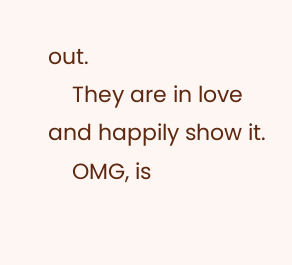out.
    They are in love and happily show it.
    OMG, is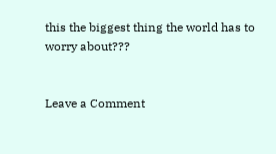this the biggest thing the world has to worry about???


Leave a Comment